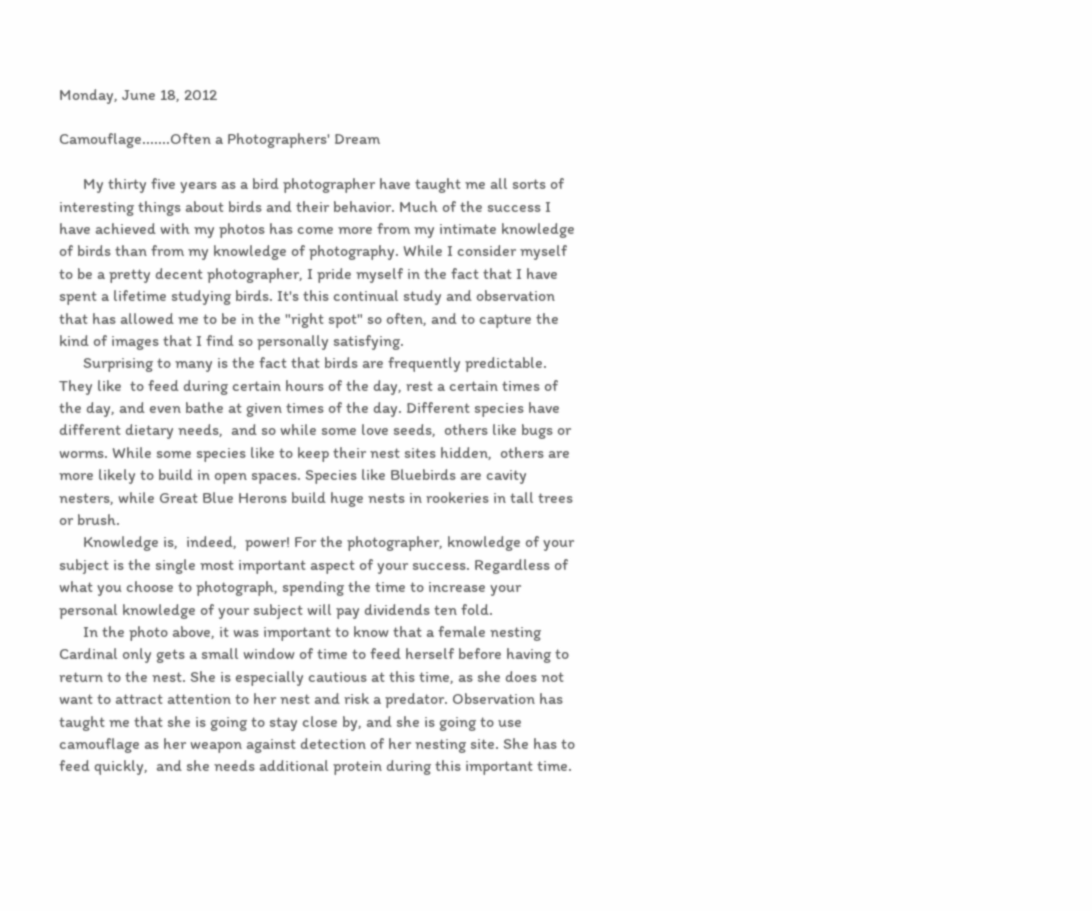Monday, June 18, 2012

Camouflage.......Often a Photographers' Dream

      My thirty five years as a bird photographer have taught me all sorts of interesting things about birds and their behavior. Much of the success I have achieved with my photos has come more from my intimate knowledge of birds than from my knowledge of photography. While I consider myself to be a pretty decent photographer, I pride myself in the fact that I have spent a lifetime studying birds. It's this continual study and observation that has allowed me to be in the "right spot" so often, and to capture the kind of images that I find so personally satisfying.
      Surprising to many is the fact that birds are frequently predictable. They like  to feed during certain hours of the day, rest a certain times of the day, and even bathe at given times of the day. Different species have different dietary needs,  and so while some love seeds,  others like bugs or worms. While some species like to keep their nest sites hidden,  others are more likely to build in open spaces. Species like Bluebirds are cavity nesters, while Great Blue Herons build huge nests in rookeries in tall trees or brush.
      Knowledge is,  indeed,  power! For the photographer, knowledge of your subject is the single most important aspect of your success. Regardless of what you choose to photograph, spending the time to increase your personal knowledge of your subject will pay dividends ten fold.
      In the photo above, it was important to know that a female nesting Cardinal only gets a small window of time to feed herself before having to return to the nest. She is especially cautious at this time, as she does not want to attract attention to her nest and risk a predator. Observation has taught me that she is going to stay close by, and she is going to use camouflage as her weapon against detection of her nesting site. She has to feed quickly,  and she needs additional protein during this important time.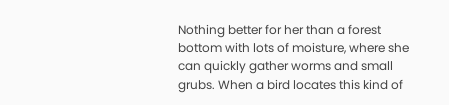Nothing better for her than a forest bottom with lots of moisture, where she can quickly gather worms and small grubs. When a bird locates this kind of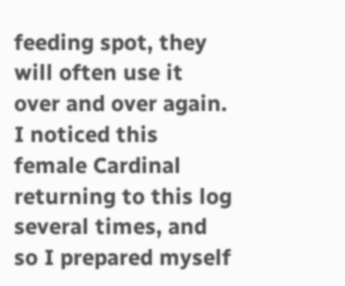feeding spot, they will often use it over and over again. I noticed this female Cardinal returning to this log several times, and so I prepared myself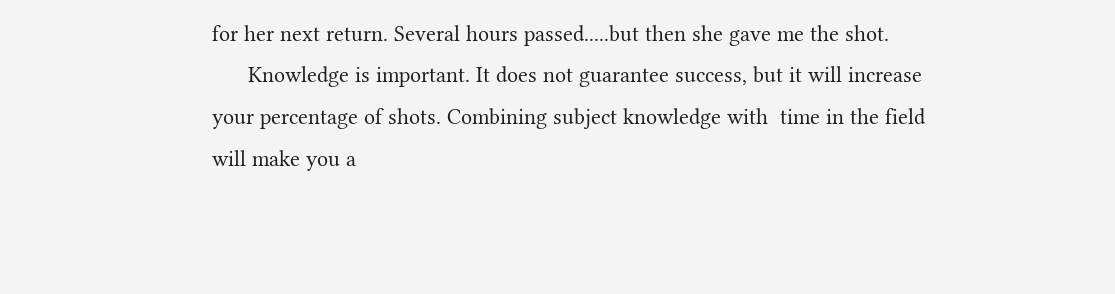for her next return. Several hours passed.....but then she gave me the shot.
      Knowledge is important. It does not guarantee success, but it will increase your percentage of shots. Combining subject knowledge with  time in the field will make you a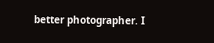better photographer. I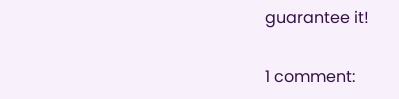guarantee it!

1 comment: